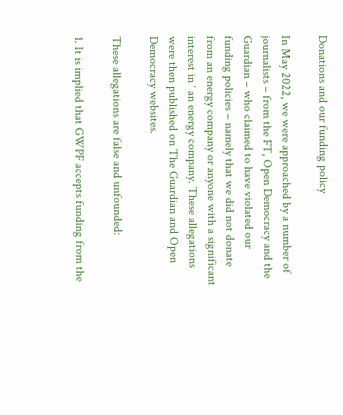Donations and our funding policy

In May 2022, we were approached by a number of journalists – from the FT, Open Democracy and the Guardian – who claimed to have violated our funding policies – namely that we did not donate from an energy company or anyone with a significant interest in ‘ an energy company. These allegations were then published on The Guardian and Open Democracy websites.

These allegations are false and unfounded:

1. It is implied that GWPF accepts funding from the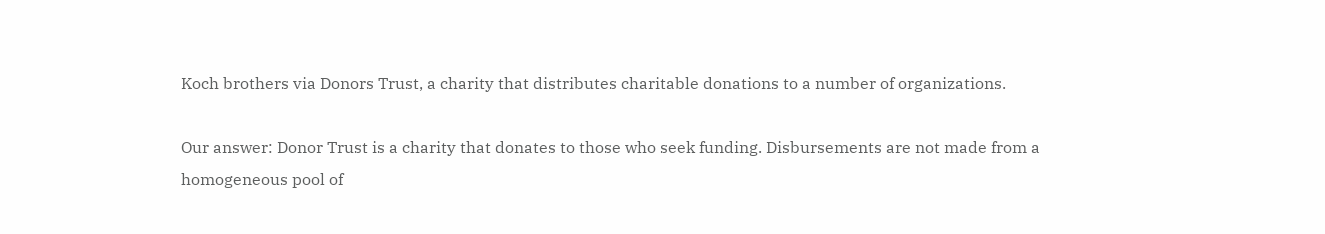Koch brothers via Donors Trust, a charity that distributes charitable donations to a number of organizations.

Our answer: Donor Trust is a charity that donates to those who seek funding. Disbursements are not made from a homogeneous pool of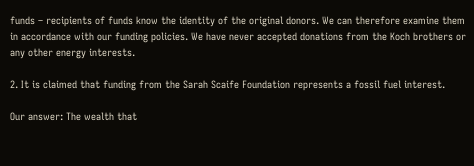funds – recipients of funds know the identity of the original donors. We can therefore examine them in accordance with our funding policies. We have never accepted donations from the Koch brothers or any other energy interests.

2. It is claimed that funding from the Sarah Scaife Foundation represents a fossil fuel interest.

Our answer: The wealth that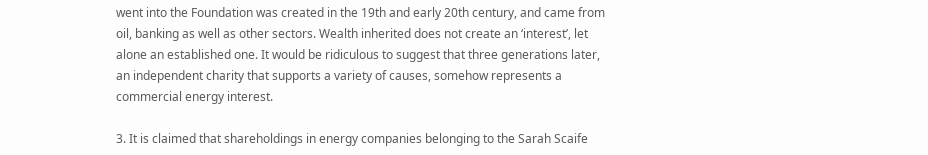went into the Foundation was created in the 19th and early 20th century, and came from oil, banking as well as other sectors. Wealth inherited does not create an ‘interest’, let alone an established one. It would be ridiculous to suggest that three generations later, an independent charity that supports a variety of causes, somehow represents a commercial energy interest.

3. It is claimed that shareholdings in energy companies belonging to the Sarah Scaife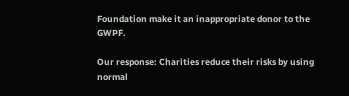Foundation make it an inappropriate donor to the GWPF.

Our response: Charities reduce their risks by using normal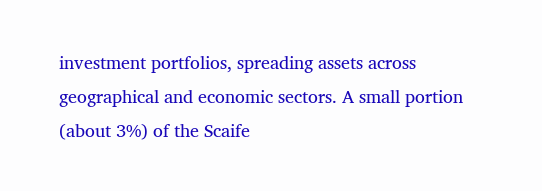investment portfolios, spreading assets across geographical and economic sectors. A small portion (about 3%) of the Scaife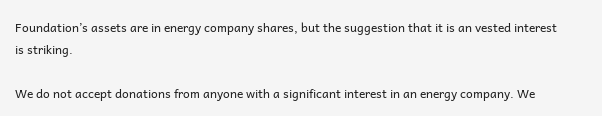Foundation’s assets are in energy company shares, but the suggestion that it is an vested interest is striking.

We do not accept donations from anyone with a significant interest in an energy company. We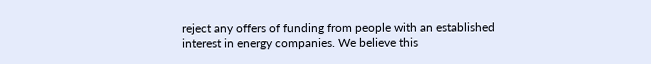reject any offers of funding from people with an established interest in energy companies. We believe this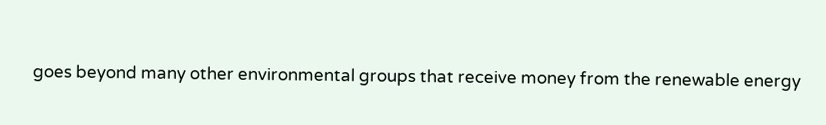goes beyond many other environmental groups that receive money from the renewable energy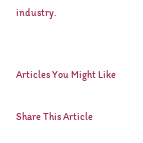industry.


Articles You Might Like

Share This Article